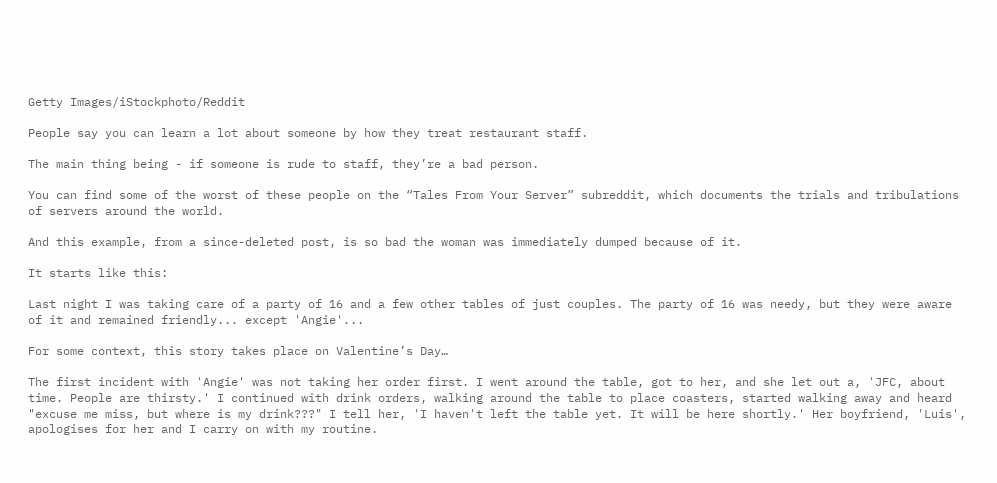Getty Images/iStockphoto/Reddit

People say you can learn a lot about someone by how they treat restaurant staff.

The main thing being - if someone is rude to staff, they’re a bad person.

You can find some of the worst of these people on the “Tales From Your Server” subreddit, which documents the trials and tribulations of servers around the world.

And this example, from a since-deleted post, is so bad the woman was immediately dumped because of it.

It starts like this:

Last night I was taking care of a party of 16 and a few other tables of just couples. The party of 16 was needy, but they were aware of it and remained friendly... except 'Angie'...

For some context, this story takes place on Valentine’s Day…

The first incident with 'Angie' was not taking her order first. I went around the table, got to her, and she let out a, 'JFC, about time. People are thirsty.' I continued with drink orders, walking around the table to place coasters, started walking away and heard "excuse me miss, but where is my drink???" I tell her, 'I haven't left the table yet. It will be here shortly.' Her boyfriend, 'Luis', apologises for her and I carry on with my routine.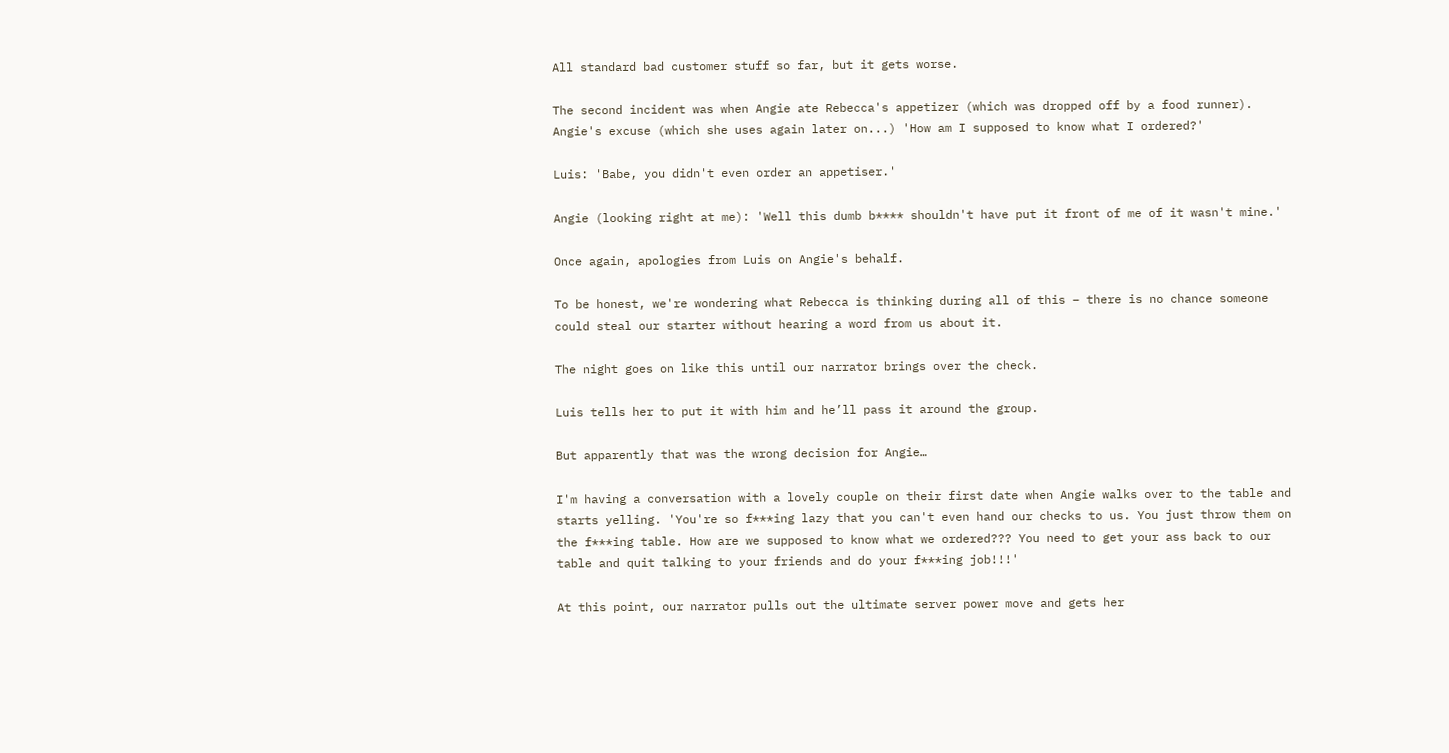All standard bad customer stuff so far, but it gets worse.

The second incident was when Angie ate Rebecca's appetizer (which was dropped off by a food runner). Angie's excuse (which she uses again later on...) 'How am I supposed to know what I ordered?'

Luis: 'Babe, you didn't even order an appetiser.'

Angie (looking right at me): 'Well this dumb b**** shouldn't have put it front of me of it wasn't mine.'

Once again, apologies from Luis on Angie's behalf.

To be honest, we're wondering what Rebecca is thinking during all of this – there is no chance someone could steal our starter without hearing a word from us about it.

The night goes on like this until our narrator brings over the check.

Luis tells her to put it with him and he’ll pass it around the group.

But apparently that was the wrong decision for Angie…

I'm having a conversation with a lovely couple on their first date when Angie walks over to the table and starts yelling. 'You're so f***ing lazy that you can't even hand our checks to us. You just throw them on the f***ing table. How are we supposed to know what we ordered??? You need to get your ass back to our table and quit talking to your friends and do your f***ing job!!!'

At this point, our narrator pulls out the ultimate server power move and gets her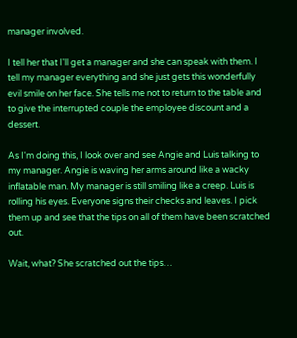manager involved.

I tell her that I'll get a manager and she can speak with them. I tell my manager everything and she just gets this wonderfully evil smile on her face. She tells me not to return to the table and to give the interrupted couple the employee discount and a dessert.

As I'm doing this, I look over and see Angie and Luis talking to my manager. Angie is waving her arms around like a wacky inflatable man. My manager is still smiling like a creep. Luis is rolling his eyes. Everyone signs their checks and leaves. I pick them up and see that the tips on all of them have been scratched out.

Wait, what? She scratched out the tips…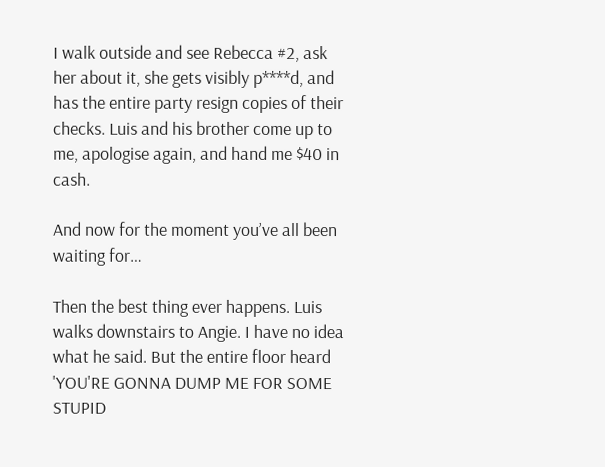I walk outside and see Rebecca #2, ask her about it, she gets visibly p****d, and has the entire party resign copies of their checks. Luis and his brother come up to me, apologise again, and hand me $40 in cash.

And now for the moment you’ve all been waiting for…

Then the best thing ever happens. Luis walks downstairs to Angie. I have no idea what he said. But the entire floor heard 'YOU'RE GONNA DUMP ME FOR SOME STUPID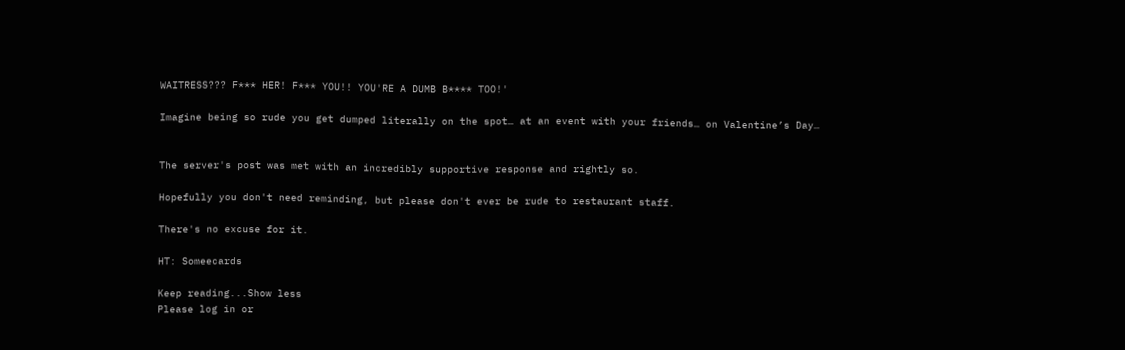WAITRESS??? F*** HER! F*** YOU!! YOU'RE A DUMB B**** TOO!'

Imagine being so rude you get dumped literally on the spot… at an event with your friends… on Valentine’s Day…


The server's post was met with an incredibly supportive response and rightly so.

Hopefully you don't need reminding, but please don't ever be rude to restaurant staff.

There's no excuse for it.

HT: Someecards

Keep reading...Show less
Please log in or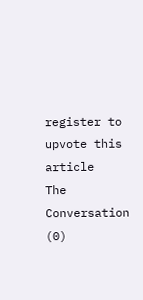register to upvote this article
The Conversation (0)